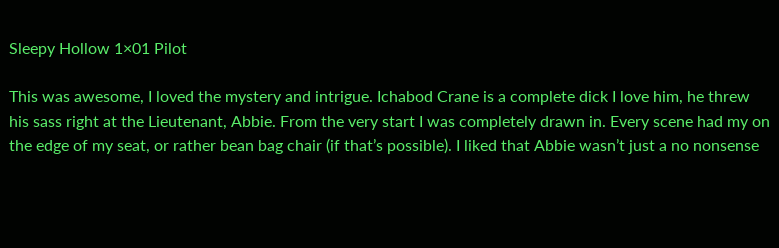Sleepy Hollow 1×01 Pilot

This was awesome, I loved the mystery and intrigue. Ichabod Crane is a complete dick I love him, he threw his sass right at the Lieutenant, Abbie. From the very start I was completely drawn in. Every scene had my on the edge of my seat, or rather bean bag chair (if that’s possible). I liked that Abbie wasn’t just a no nonsense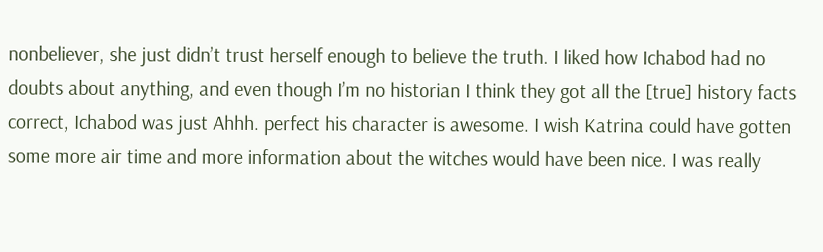nonbeliever, she just didn’t trust herself enough to believe the truth. I liked how Ichabod had no doubts about anything, and even though I’m no historian I think they got all the [true] history facts correct, Ichabod was just Ahhh. perfect his character is awesome. I wish Katrina could have gotten some more air time and more information about the witches would have been nice. I was really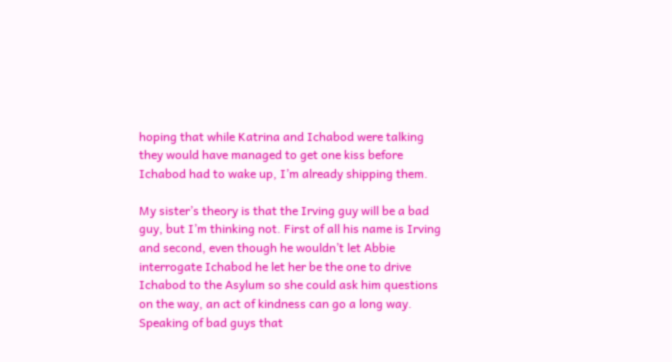hoping that while Katrina and Ichabod were talking they would have managed to get one kiss before Ichabod had to wake up, I’m already shipping them.

My sister’s theory is that the Irving guy will be a bad guy, but I’m thinking not. First of all his name is Irving and second, even though he wouldn’t let Abbie interrogate Ichabod he let her be the one to drive Ichabod to the Asylum so she could ask him questions on the way, an act of kindness can go a long way. Speaking of bad guys that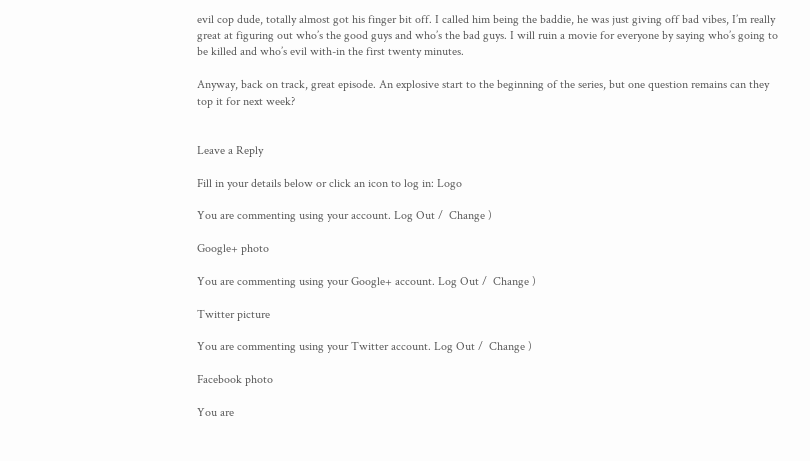evil cop dude, totally almost got his finger bit off. I called him being the baddie, he was just giving off bad vibes, I’m really great at figuring out who’s the good guys and who’s the bad guys. I will ruin a movie for everyone by saying who’s going to be killed and who’s evil with-in the first twenty minutes.

Anyway, back on track, great episode. An explosive start to the beginning of the series, but one question remains can they top it for next week?


Leave a Reply

Fill in your details below or click an icon to log in: Logo

You are commenting using your account. Log Out /  Change )

Google+ photo

You are commenting using your Google+ account. Log Out /  Change )

Twitter picture

You are commenting using your Twitter account. Log Out /  Change )

Facebook photo

You are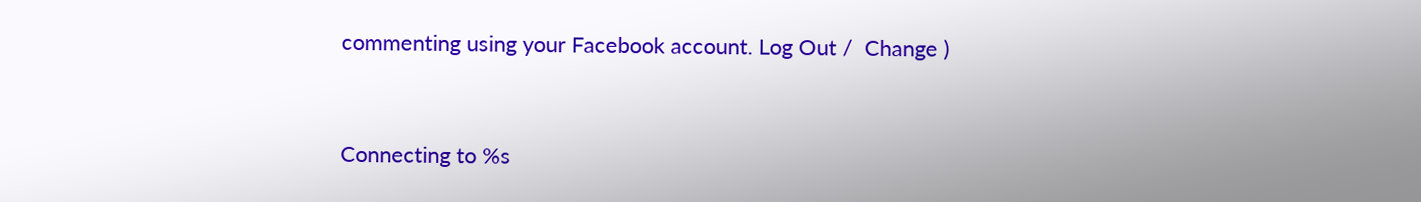commenting using your Facebook account. Log Out /  Change )


Connecting to %s